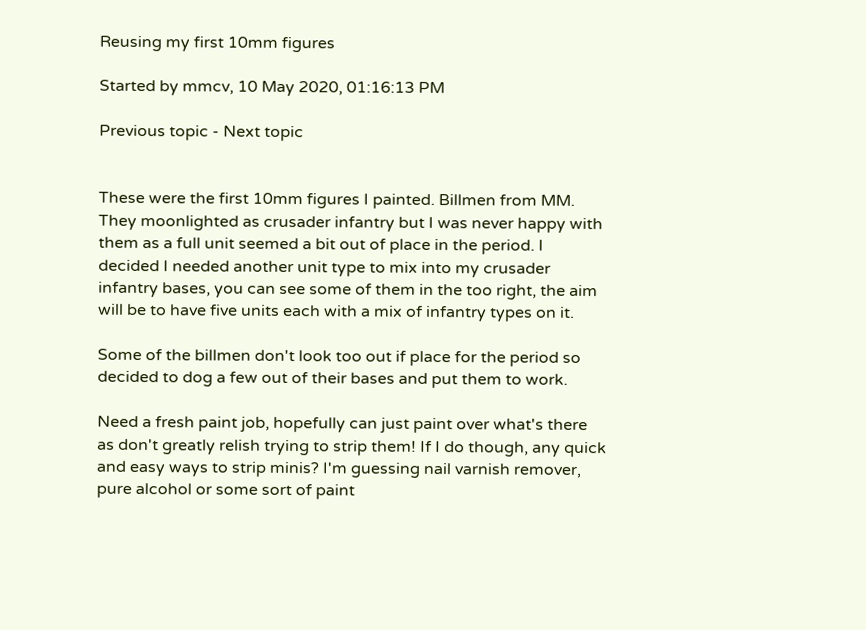Reusing my first 10mm figures

Started by mmcv, 10 May 2020, 01:16:13 PM

Previous topic - Next topic


These were the first 10mm figures I painted. Billmen from MM. They moonlighted as crusader infantry but I was never happy with them as a full unit seemed a bit out of place in the period. I decided I needed another unit type to mix into my crusader infantry bases, you can see some of them in the too right, the aim will be to have five units each with a mix of infantry types on it.

Some of the billmen don't look too out if place for the period so decided to dog a few out of their bases and put them to work.

Need a fresh paint job, hopefully can just paint over what's there as don't greatly relish trying to strip them! If I do though, any quick and easy ways to strip minis? I'm guessing nail varnish remover, pure alcohol or some sort of paint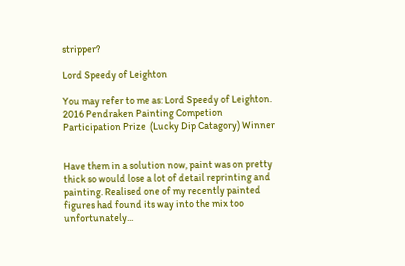stripper?

Lord Speedy of Leighton

You may refer to me as: Lord Speedy of Leighton.
2016 Pendraken Painting Competion Participation Prize  (Lucky Dip Catagory) Winner


Have them in a solution now, paint was on pretty thick so would lose a lot of detail reprinting and painting. Realised one of my recently painted figures had found its way into the mix too unfortunately...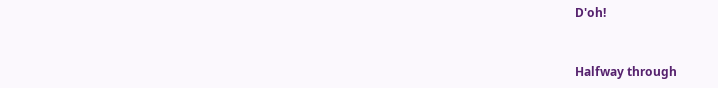D'oh!


Halfway through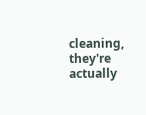cleaning, they're actually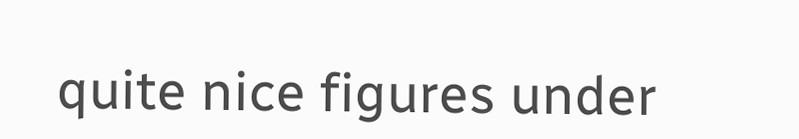quite nice figures under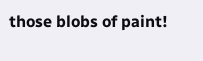those blobs of paint!